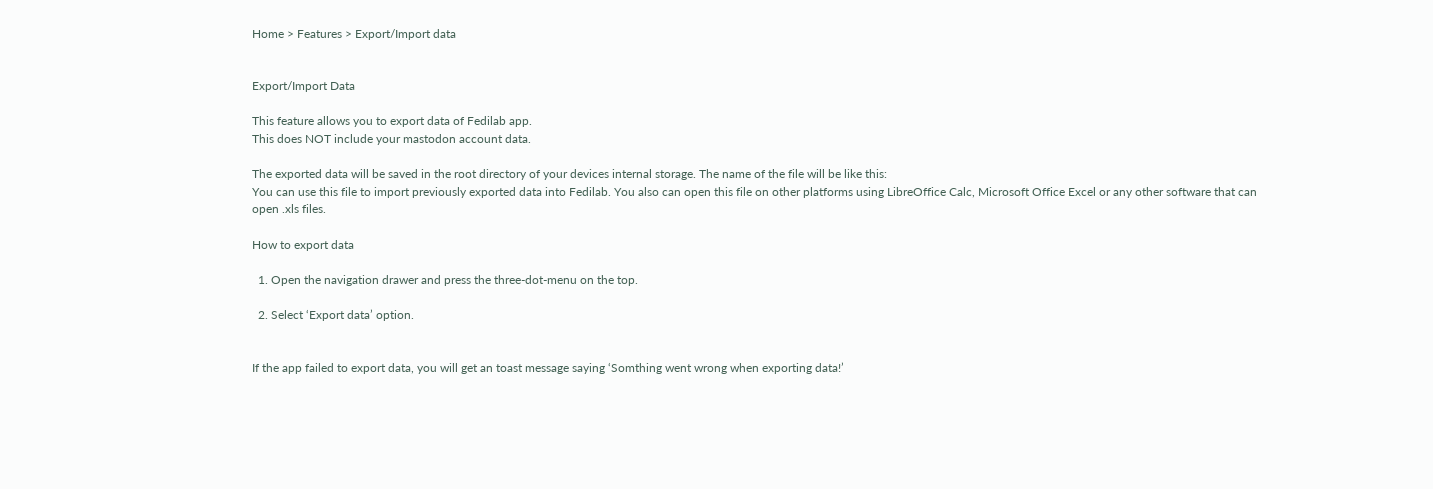Home > Features > Export/Import data


Export/Import Data

This feature allows you to export data of Fedilab app.
This does NOT include your mastodon account data.

The exported data will be saved in the root directory of your devices internal storage. The name of the file will be like this:
You can use this file to import previously exported data into Fedilab. You also can open this file on other platforms using LibreOffice Calc, Microsoft Office Excel or any other software that can open .xls files.

How to export data

  1. Open the navigation drawer and press the three-dot-menu on the top.

  2. Select ‘Export data’ option.


If the app failed to export data, you will get an toast message saying ‘Somthing went wrong when exporting data!’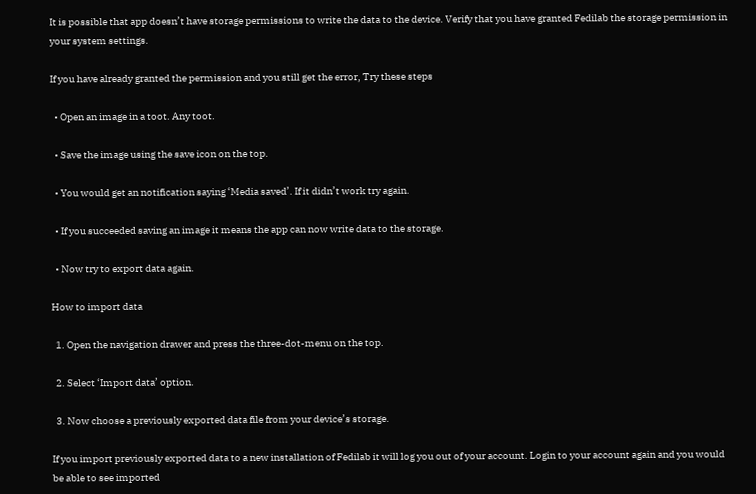It is possible that app doesn’t have storage permissions to write the data to the device. Verify that you have granted Fedilab the storage permission in your system settings.

If you have already granted the permission and you still get the error, Try these steps

  • Open an image in a toot. Any toot.

  • Save the image using the save icon on the top.

  • You would get an notification saying ‘Media saved’. If it didn’t work try again.

  • If you succeeded saving an image it means the app can now write data to the storage.

  • Now try to export data again.

How to import data

  1. Open the navigation drawer and press the three-dot-menu on the top.

  2. Select ‘Import data’ option.

  3. Now choose a previously exported data file from your device’s storage.

If you import previously exported data to a new installation of Fedilab it will log you out of your account. Login to your account again and you would be able to see imported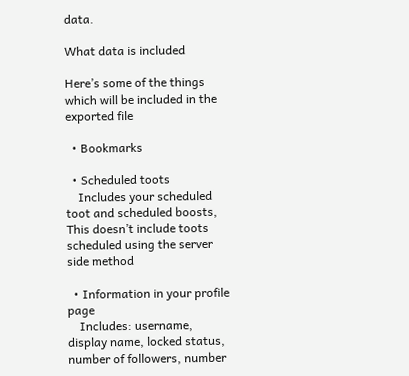data.

What data is included

Here’s some of the things which will be included in the exported file

  • Bookmarks

  • Scheduled toots
    Includes your scheduled toot and scheduled boosts, This doesn’t include toots scheduled using the server side method

  • Information in your profile page
    Includes: username, display name, locked status, number of followers, number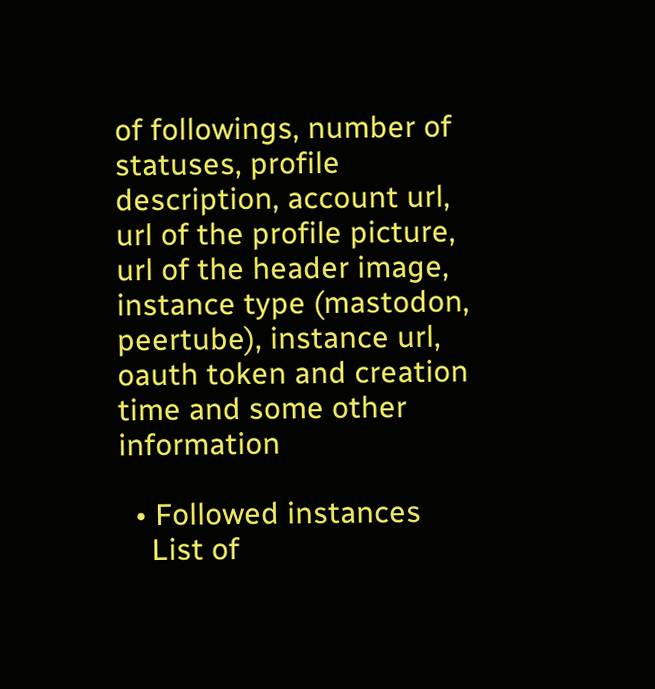of followings, number of statuses, profile description, account url, url of the profile picture, url of the header image, instance type (mastodon, peertube), instance url, oauth token and creation time and some other information

  • Followed instances
    List of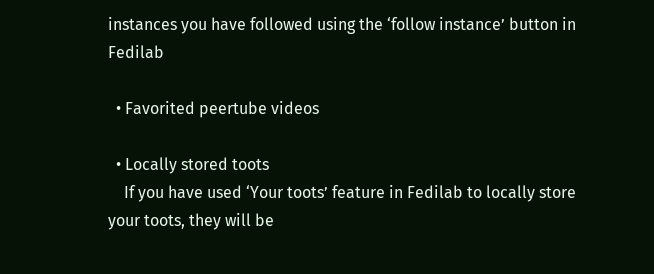instances you have followed using the ‘follow instance’ button in Fedilab

  • Favorited peertube videos

  • Locally stored toots
    If you have used ‘Your toots’ feature in Fedilab to locally store your toots, they will be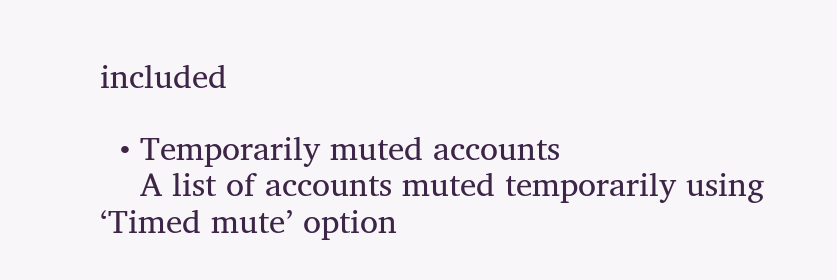included

  • Temporarily muted accounts
    A list of accounts muted temporarily using ‘Timed mute’ option